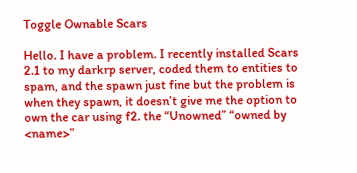Toggle Ownable Scars

Hello. I have a problem. I recently installed Scars 2.1 to my darkrp server, coded them to entities to spam, and the spawn just fine but the problem is when they spawn, it doesn’t give me the option to own the car using f2. the “Unowned” “owned by <name>”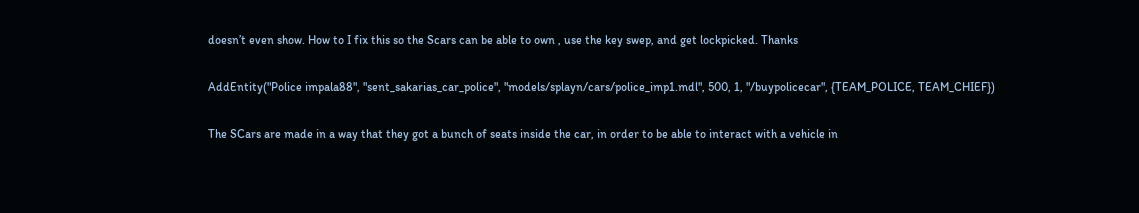doesn’t even show. How to I fix this so the Scars can be able to own , use the key swep, and get lockpicked. Thanks

AddEntity("Police impala88", "sent_sakarias_car_police", "models/splayn/cars/police_imp1.mdl", 500, 1, "/buypolicecar", {TEAM_POLICE, TEAM_CHIEF})

The SCars are made in a way that they got a bunch of seats inside the car, in order to be able to interact with a vehicle in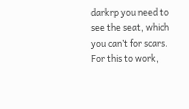darkrp you need to see the seat, which you can’t for scars. For this to work,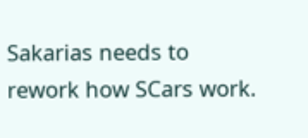Sakarias needs to rework how SCars work.